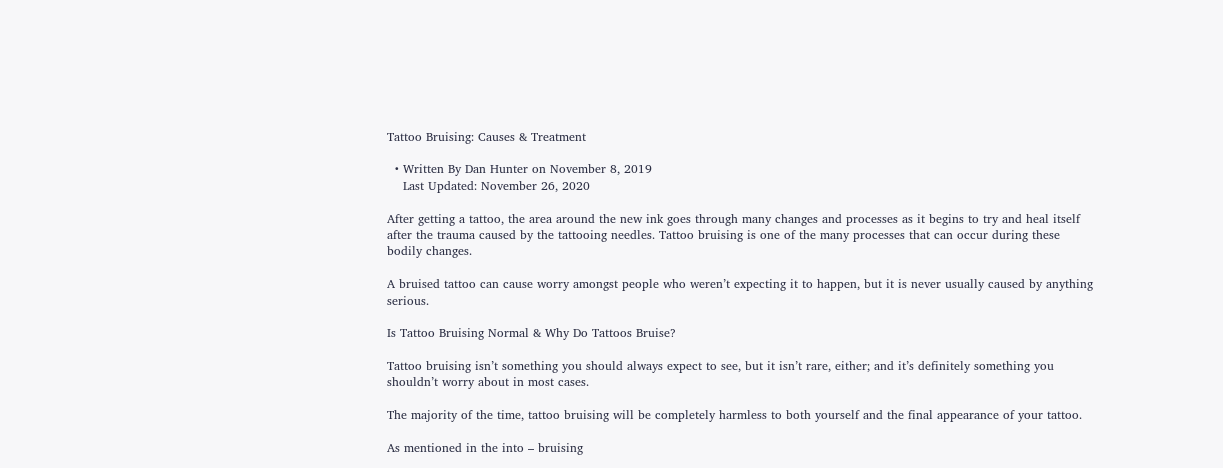Tattoo Bruising: Causes & Treatment

  • Written By Dan Hunter on November 8, 2019
    Last Updated: November 26, 2020

After getting a tattoo, the area around the new ink goes through many changes and processes as it begins to try and heal itself after the trauma caused by the tattooing needles. Tattoo bruising is one of the many processes that can occur during these bodily changes.

A bruised tattoo can cause worry amongst people who weren’t expecting it to happen, but it is never usually caused by anything serious.

Is Tattoo Bruising Normal & Why Do Tattoos Bruise?

Tattoo bruising isn’t something you should always expect to see, but it isn’t rare, either; and it’s definitely something you shouldn’t worry about in most cases.

The majority of the time, tattoo bruising will be completely harmless to both yourself and the final appearance of your tattoo.

As mentioned in the into – bruising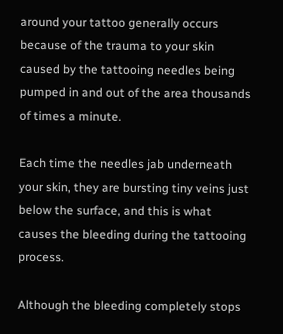around your tattoo generally occurs because of the trauma to your skin caused by the tattooing needles being pumped in and out of the area thousands of times a minute.

Each time the needles jab underneath your skin, they are bursting tiny veins just below the surface, and this is what causes the bleeding during the tattooing process.

Although the bleeding completely stops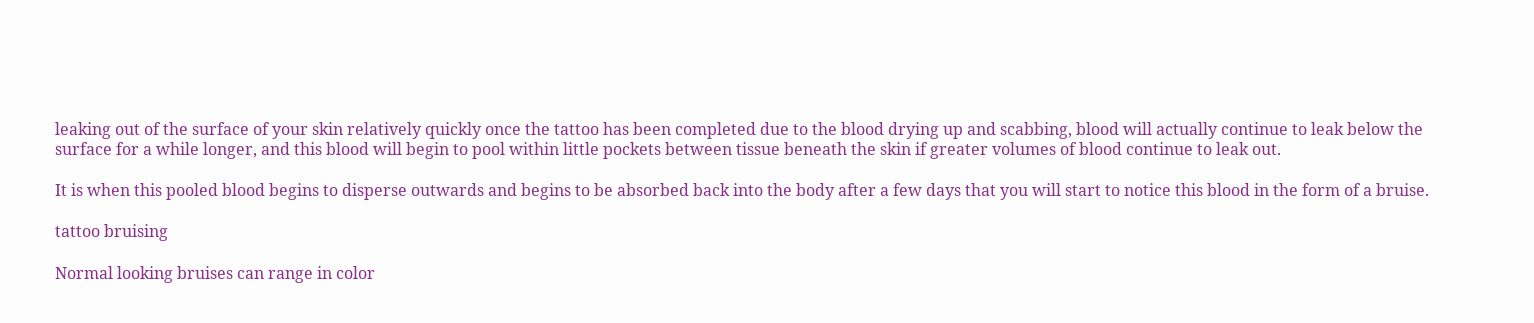leaking out of the surface of your skin relatively quickly once the tattoo has been completed due to the blood drying up and scabbing, blood will actually continue to leak below the surface for a while longer, and this blood will begin to pool within little pockets between tissue beneath the skin if greater volumes of blood continue to leak out.

It is when this pooled blood begins to disperse outwards and begins to be absorbed back into the body after a few days that you will start to notice this blood in the form of a bruise.

tattoo bruising

Normal looking bruises can range in color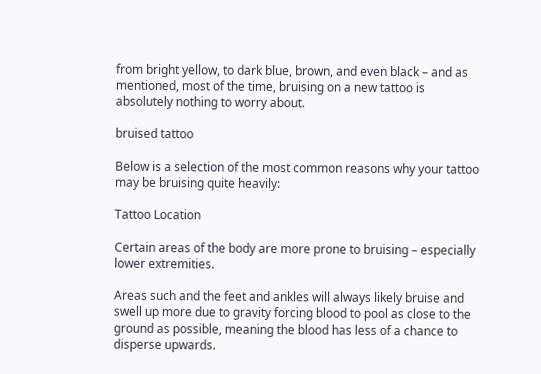from bright yellow, to dark blue, brown, and even black – and as mentioned, most of the time, bruising on a new tattoo is absolutely nothing to worry about.

bruised tattoo

Below is a selection of the most common reasons why your tattoo may be bruising quite heavily:

Tattoo Location

Certain areas of the body are more prone to bruising – especially lower extremities.

Areas such and the feet and ankles will always likely bruise and swell up more due to gravity forcing blood to pool as close to the ground as possible, meaning the blood has less of a chance to disperse upwards.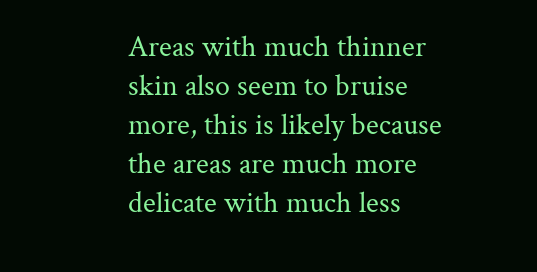Areas with much thinner skin also seem to bruise more, this is likely because the areas are much more delicate with much less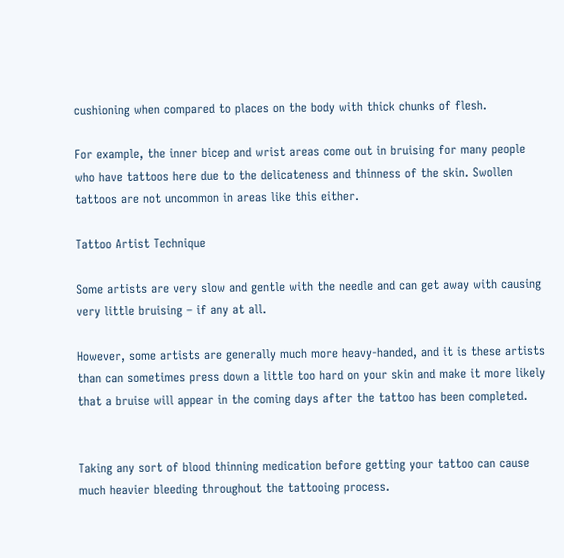cushioning when compared to places on the body with thick chunks of flesh.

For example, the inner bicep and wrist areas come out in bruising for many people who have tattoos here due to the delicateness and thinness of the skin. Swollen tattoos are not uncommon in areas like this either.

Tattoo Artist Technique

Some artists are very slow and gentle with the needle and can get away with causing very little bruising – if any at all.

However, some artists are generally much more heavy-handed, and it is these artists than can sometimes press down a little too hard on your skin and make it more likely that a bruise will appear in the coming days after the tattoo has been completed.


Taking any sort of blood thinning medication before getting your tattoo can cause much heavier bleeding throughout the tattooing process.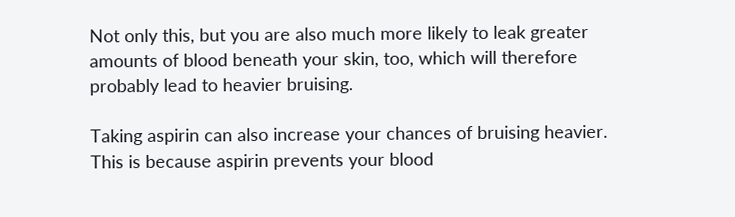Not only this, but you are also much more likely to leak greater amounts of blood beneath your skin, too, which will therefore probably lead to heavier bruising.

Taking aspirin can also increase your chances of bruising heavier. This is because aspirin prevents your blood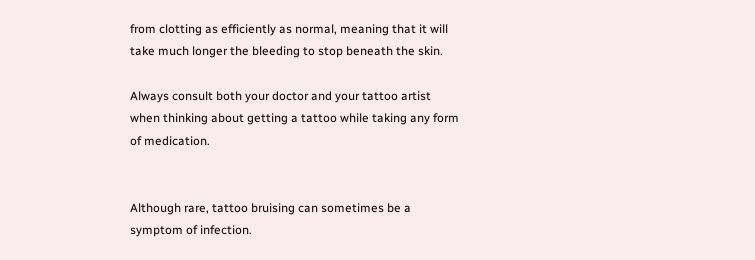from clotting as efficiently as normal, meaning that it will take much longer the bleeding to stop beneath the skin.

Always consult both your doctor and your tattoo artist when thinking about getting a tattoo while taking any form of medication.


Although rare, tattoo bruising can sometimes be a symptom of infection.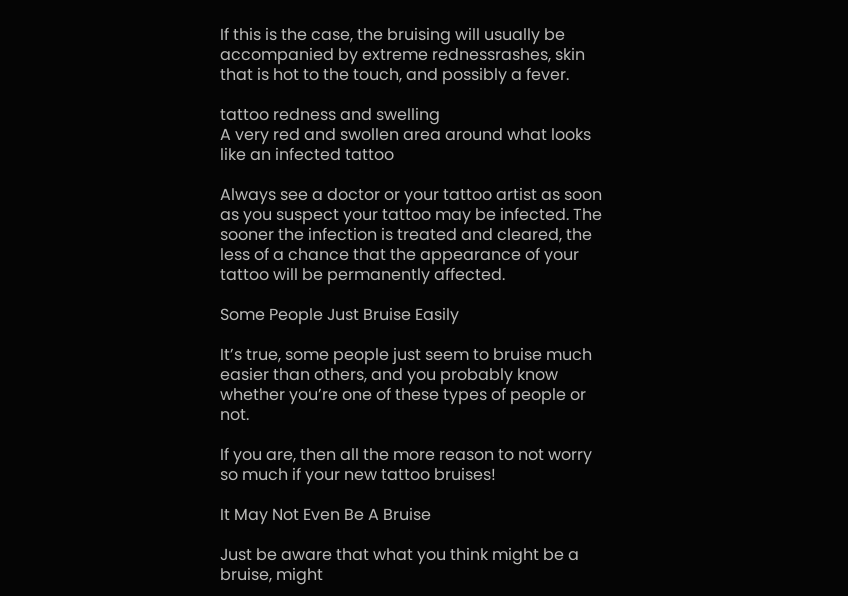If this is the case, the bruising will usually be accompanied by extreme rednessrashes, skin that is hot to the touch, and possibly a fever.

tattoo redness and swelling
A very red and swollen area around what looks like an infected tattoo

Always see a doctor or your tattoo artist as soon as you suspect your tattoo may be infected. The sooner the infection is treated and cleared, the less of a chance that the appearance of your tattoo will be permanently affected.

Some People Just Bruise Easily

It’s true, some people just seem to bruise much easier than others, and you probably know whether you’re one of these types of people or not.

If you are, then all the more reason to not worry so much if your new tattoo bruises!

It May Not Even Be A Bruise

Just be aware that what you think might be a bruise, might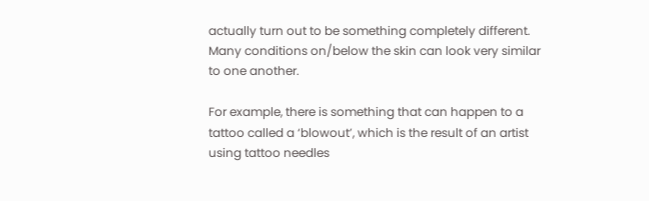actually turn out to be something completely different. Many conditions on/below the skin can look very similar to one another.

For example, there is something that can happen to a tattoo called a ‘blowout’, which is the result of an artist using tattoo needles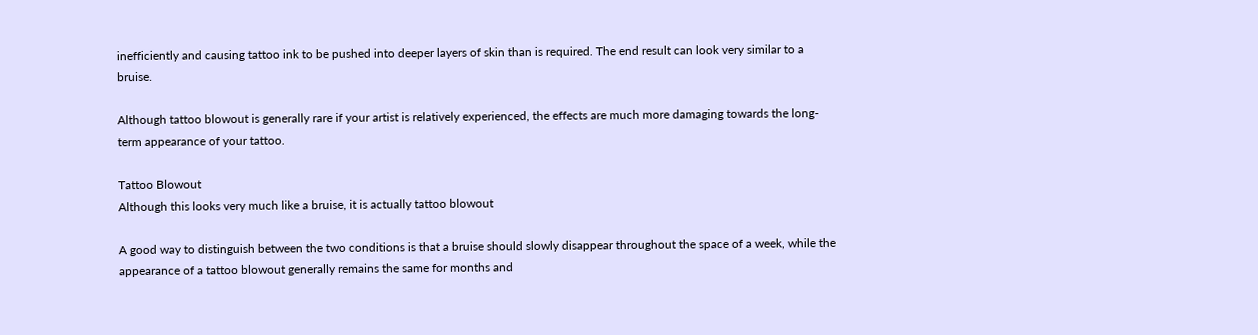inefficiently and causing tattoo ink to be pushed into deeper layers of skin than is required. The end result can look very similar to a bruise.

Although tattoo blowout is generally rare if your artist is relatively experienced, the effects are much more damaging towards the long-term appearance of your tattoo.

Tattoo Blowout
Although this looks very much like a bruise, it is actually tattoo blowout

A good way to distinguish between the two conditions is that a bruise should slowly disappear throughout the space of a week, while the appearance of a tattoo blowout generally remains the same for months and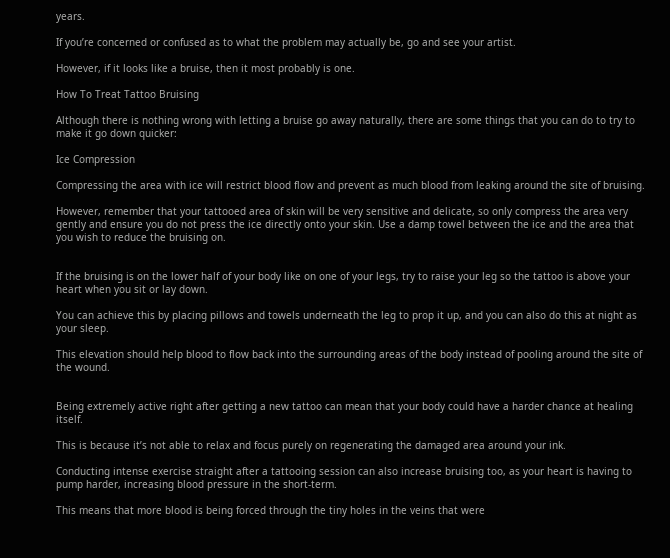years.

If you’re concerned or confused as to what the problem may actually be, go and see your artist.

However, if it looks like a bruise, then it most probably is one.

How To Treat Tattoo Bruising

Although there is nothing wrong with letting a bruise go away naturally, there are some things that you can do to try to make it go down quicker:

Ice Compression

Compressing the area with ice will restrict blood flow and prevent as much blood from leaking around the site of bruising.

However, remember that your tattooed area of skin will be very sensitive and delicate, so only compress the area very gently and ensure you do not press the ice directly onto your skin. Use a damp towel between the ice and the area that you wish to reduce the bruising on.


If the bruising is on the lower half of your body like on one of your legs, try to raise your leg so the tattoo is above your heart when you sit or lay down.

You can achieve this by placing pillows and towels underneath the leg to prop it up, and you can also do this at night as your sleep.

This elevation should help blood to flow back into the surrounding areas of the body instead of pooling around the site of the wound.


Being extremely active right after getting a new tattoo can mean that your body could have a harder chance at healing itself.

This is because it’s not able to relax and focus purely on regenerating the damaged area around your ink.

Conducting intense exercise straight after a tattooing session can also increase bruising too, as your heart is having to pump harder, increasing blood pressure in the short-term.

This means that more blood is being forced through the tiny holes in the veins that were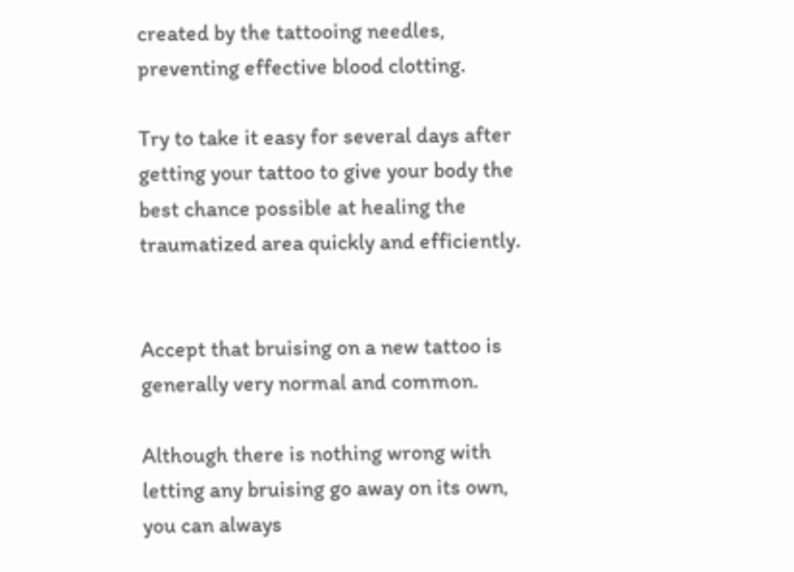created by the tattooing needles, preventing effective blood clotting.

Try to take it easy for several days after getting your tattoo to give your body the best chance possible at healing the traumatized area quickly and efficiently.


Accept that bruising on a new tattoo is generally very normal and common.

Although there is nothing wrong with letting any bruising go away on its own, you can always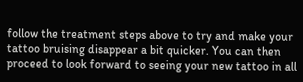follow the treatment steps above to try and make your tattoo bruising disappear a bit quicker. You can then proceed to look forward to seeing your new tattoo in all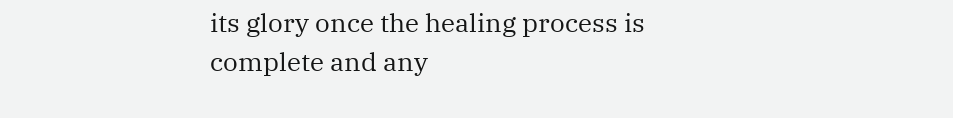its glory once the healing process is complete and any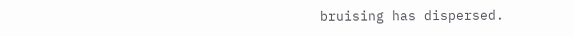bruising has dispersed.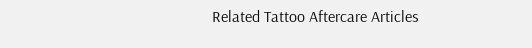Related Tattoo Aftercare Articles